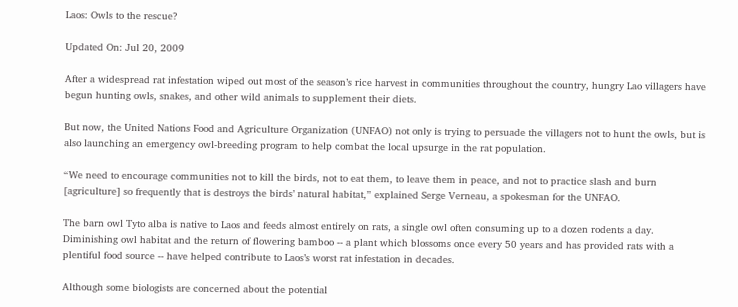Laos: Owls to the rescue?

Updated On: Jul 20, 2009

After a widespread rat infestation wiped out most of the season’s rice harvest in communities throughout the country, hungry Lao villagers have begun hunting owls, snakes, and other wild animals to supplement their diets.

But now, the United Nations Food and Agriculture Organization (UNFAO) not only is trying to persuade the villagers not to hunt the owls, but is also launching an emergency owl-breeding program to help combat the local upsurge in the rat population.

“We need to encourage communities not to kill the birds, not to eat them, to leave them in peace, and not to practice slash and burn [agriculture] so frequently that is destroys the birds’ natural habitat,” explained Serge Verneau, a spokesman for the UNFAO.

The barn owl Tyto alba is native to Laos and feeds almost entirely on rats, a single owl often consuming up to a dozen rodents a day. Diminishing owl habitat and the return of flowering bamboo -- a plant which blossoms once every 50 years and has provided rats with a plentiful food source -- have helped contribute to Laos’s worst rat infestation in decades.

Although some biologists are concerned about the potential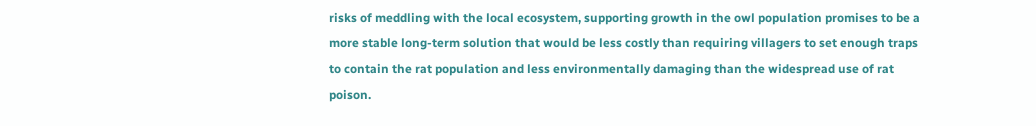risks of meddling with the local ecosystem, supporting growth in the owl population promises to be a more stable long-term solution that would be less costly than requiring villagers to set enough traps to contain the rat population and less environmentally damaging than the widespread use of rat poison.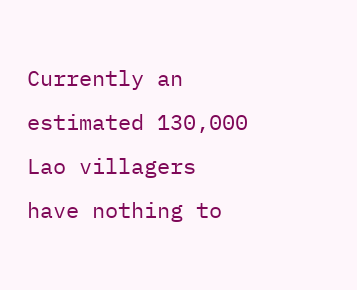Currently an estimated 130,000 Lao villagers have nothing to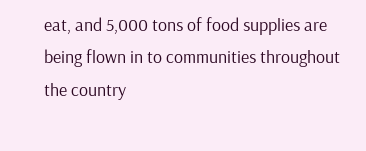eat, and 5,000 tons of food supplies are being flown in to communities throughout the country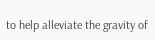to help alleviate the gravity of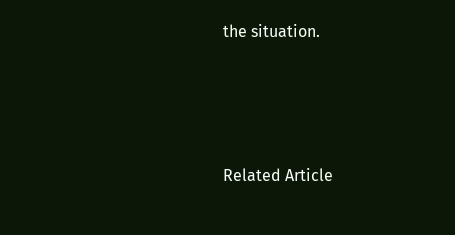the situation.





Related Article